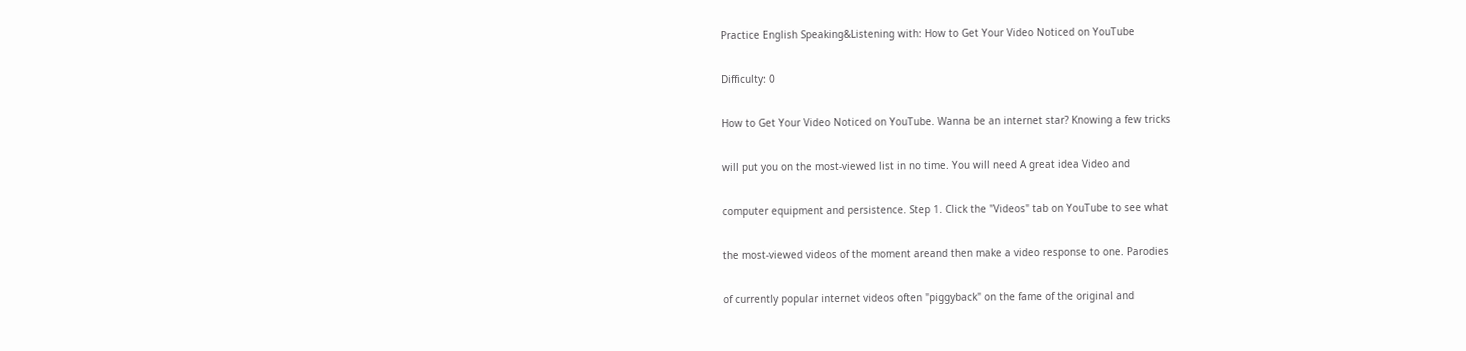Practice English Speaking&Listening with: How to Get Your Video Noticed on YouTube

Difficulty: 0

How to Get Your Video Noticed on YouTube. Wanna be an internet star? Knowing a few tricks

will put you on the most-viewed list in no time. You will need A great idea Video and

computer equipment and persistence. Step 1. Click the "Videos" tab on YouTube to see what

the most-viewed videos of the moment areand then make a video response to one. Parodies

of currently popular internet videos often "piggyback" on the fame of the original and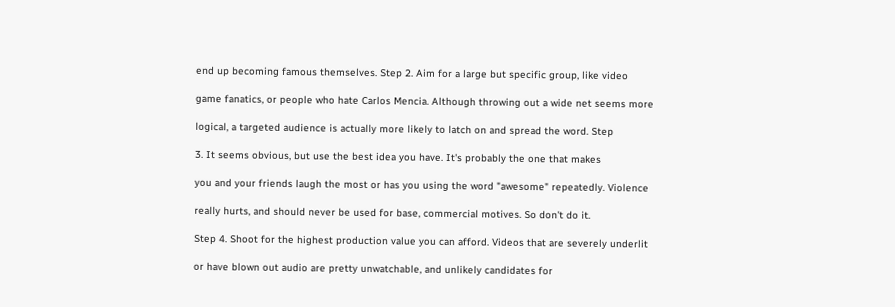end up becoming famous themselves. Step 2. Aim for a large but specific group, like video

game fanatics, or people who hate Carlos Mencia. Although throwing out a wide net seems more

logical, a targeted audience is actually more likely to latch on and spread the word. Step

3. It seems obvious, but use the best idea you have. It's probably the one that makes

you and your friends laugh the most or has you using the word "awesome" repeatedly. Violence

really hurts, and should never be used for base, commercial motives. So don't do it.

Step 4. Shoot for the highest production value you can afford. Videos that are severely underlit

or have blown out audio are pretty unwatchable, and unlikely candidates for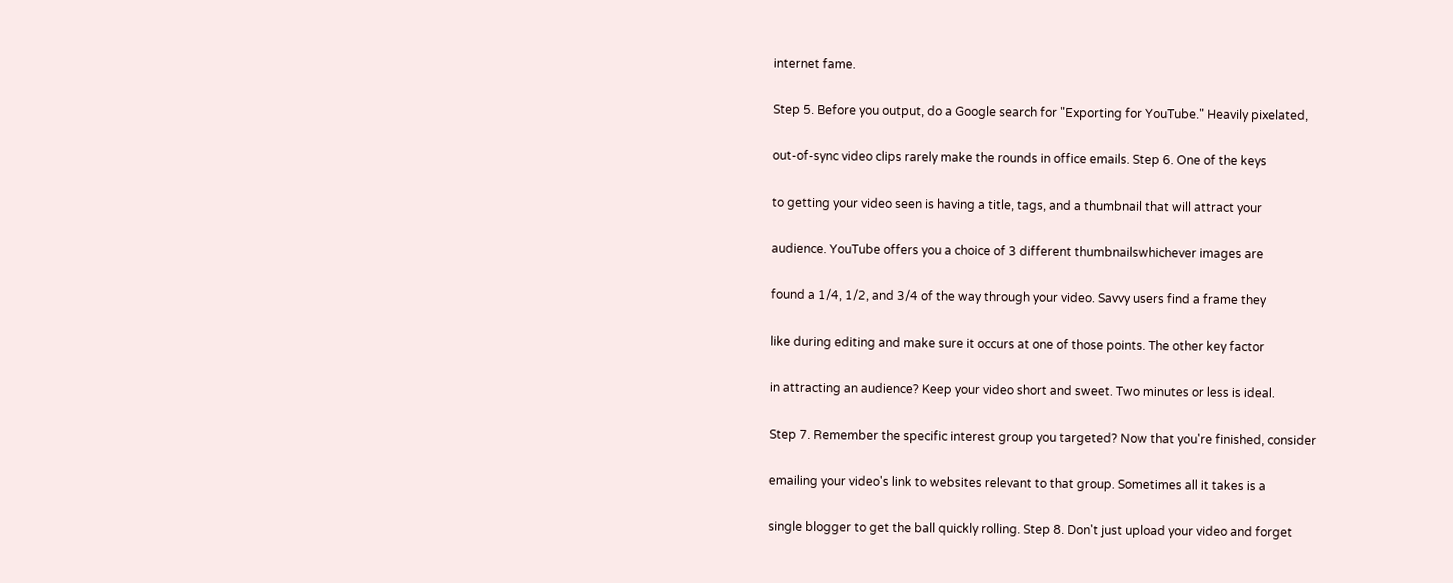internet fame.

Step 5. Before you output, do a Google search for "Exporting for YouTube." Heavily pixelated,

out-of-sync video clips rarely make the rounds in office emails. Step 6. One of the keys

to getting your video seen is having a title, tags, and a thumbnail that will attract your

audience. YouTube offers you a choice of 3 different thumbnailswhichever images are

found a 1/4, 1/2, and 3/4 of the way through your video. Savvy users find a frame they

like during editing and make sure it occurs at one of those points. The other key factor

in attracting an audience? Keep your video short and sweet. Two minutes or less is ideal.

Step 7. Remember the specific interest group you targeted? Now that you're finished, consider

emailing your video's link to websites relevant to that group. Sometimes all it takes is a

single blogger to get the ball quickly rolling. Step 8. Don't just upload your video and forget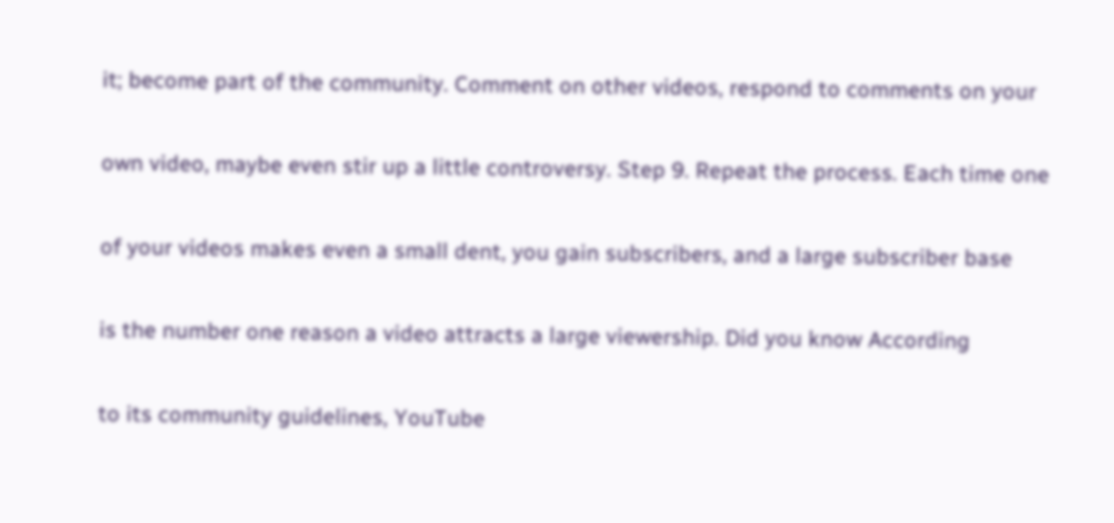it; become part of the community. Comment on other videos, respond to comments on your

own video, maybe even stir up a little controversy. Step 9. Repeat the process. Each time one

of your videos makes even a small dent, you gain subscribers, and a large subscriber base

is the number one reason a video attracts a large viewership. Did you know According

to its community guidelines, YouTube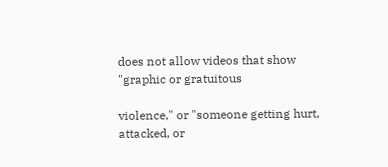does not allow videos that show "graphic or gratuitous

violence," or "someone getting hurt, attacked, or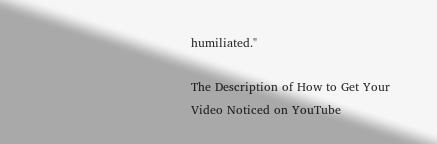humiliated."

The Description of How to Get Your Video Noticed on YouTube